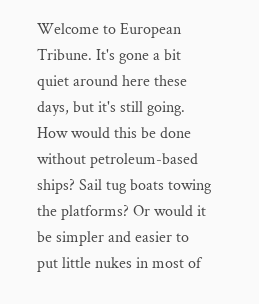Welcome to European Tribune. It's gone a bit quiet around here these days, but it's still going.
How would this be done without petroleum-based ships? Sail tug boats towing the platforms? Or would it be simpler and easier to put little nukes in most of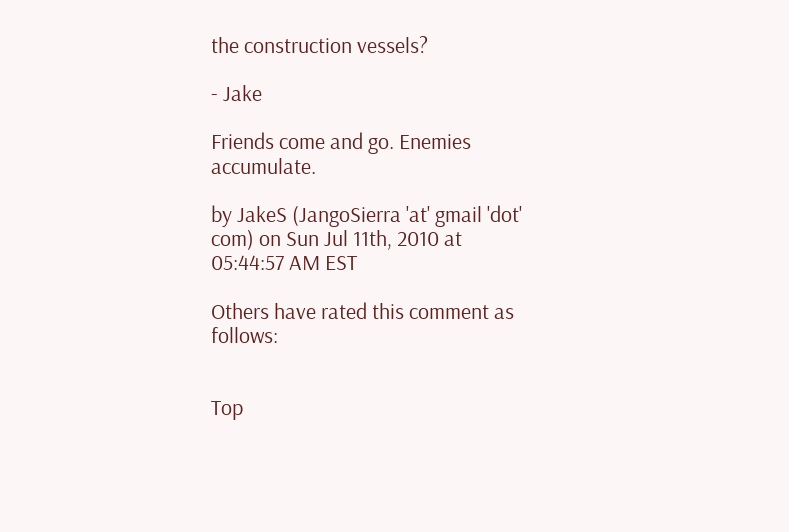the construction vessels?

- Jake

Friends come and go. Enemies accumulate.

by JakeS (JangoSierra 'at' gmail 'dot' com) on Sun Jul 11th, 2010 at 05:44:57 AM EST

Others have rated this comment as follows:


Top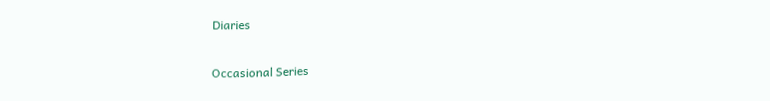Diaries

Occasional Series